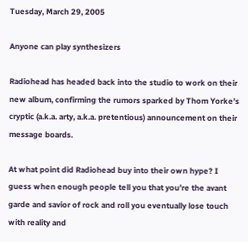Tuesday, March 29, 2005

Anyone can play synthesizers

Radiohead has headed back into the studio to work on their new album, confirming the rumors sparked by Thom Yorke’s cryptic (a.k.a. arty, a.k.a. pretentious) announcement on their message boards.

At what point did Radiohead buy into their own hype? I guess when enough people tell you that you’re the avant garde and savior of rock and roll you eventually lose touch with reality and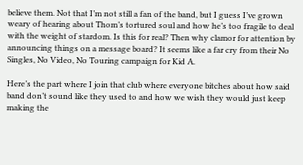believe them. Not that I’m not still a fan of the band, but I guess I’ve grown weary of hearing about Thom’s tortured soul and how he’s too fragile to deal with the weight of stardom. Is this for real? Then why clamor for attention by announcing things on a message board? It seems like a far cry from their No Singles, No Video, No Touring campaign for Kid A.

Here’s the part where I join that club where everyone bitches about how said band don’t sound like they used to and how we wish they would just keep making the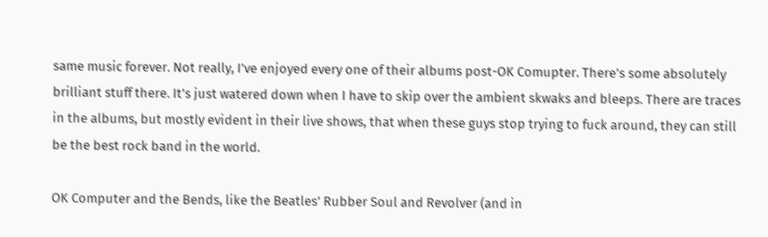same music forever. Not really, I’ve enjoyed every one of their albums post-OK Comupter. There’s some absolutely brilliant stuff there. It’s just watered down when I have to skip over the ambient skwaks and bleeps. There are traces in the albums, but mostly evident in their live shows, that when these guys stop trying to fuck around, they can still be the best rock band in the world.

OK Computer and the Bends, like the Beatles’ Rubber Soul and Revolver (and in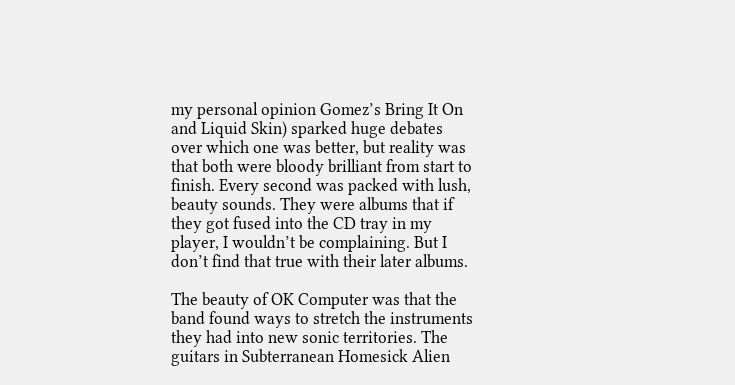my personal opinion Gomez’s Bring It On and Liquid Skin) sparked huge debates over which one was better, but reality was that both were bloody brilliant from start to finish. Every second was packed with lush, beauty sounds. They were albums that if they got fused into the CD tray in my player, I wouldn’t be complaining. But I don’t find that true with their later albums.

The beauty of OK Computer was that the band found ways to stretch the instruments they had into new sonic territories. The guitars in Subterranean Homesick Alien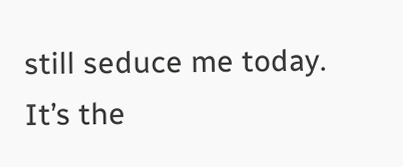still seduce me today. It’s the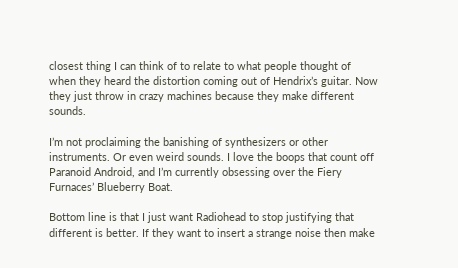closest thing I can think of to relate to what people thought of when they heard the distortion coming out of Hendrix’s guitar. Now they just throw in crazy machines because they make different sounds.

I’m not proclaiming the banishing of synthesizers or other instruments. Or even weird sounds. I love the boops that count off Paranoid Android, and I’m currently obsessing over the Fiery Furnaces’ Blueberry Boat.

Bottom line is that I just want Radiohead to stop justifying that different is better. If they want to insert a strange noise then make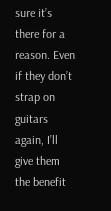sure it’s there for a reason. Even if they don’t strap on guitars again, I’ll give them the benefit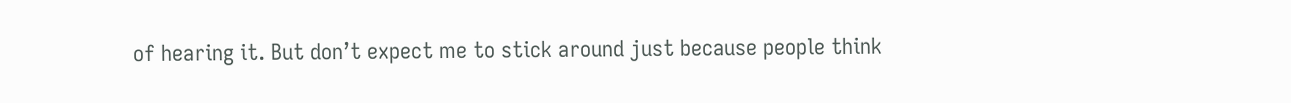of hearing it. But don’t expect me to stick around just because people think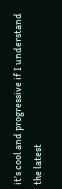it’s cool and progressive if I understand the latest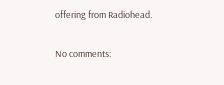offering from Radiohead.

No comments: